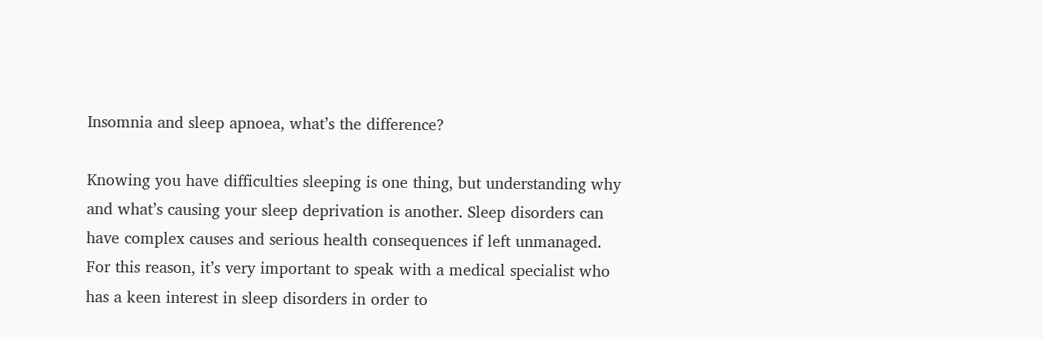Insomnia and sleep apnoea, what’s the difference?

Knowing you have difficulties sleeping is one thing, but understanding why and what’s causing your sleep deprivation is another. Sleep disorders can have complex causes and serious health consequences if left unmanaged. For this reason, it’s very important to speak with a medical specialist who has a keen interest in sleep disorders in order to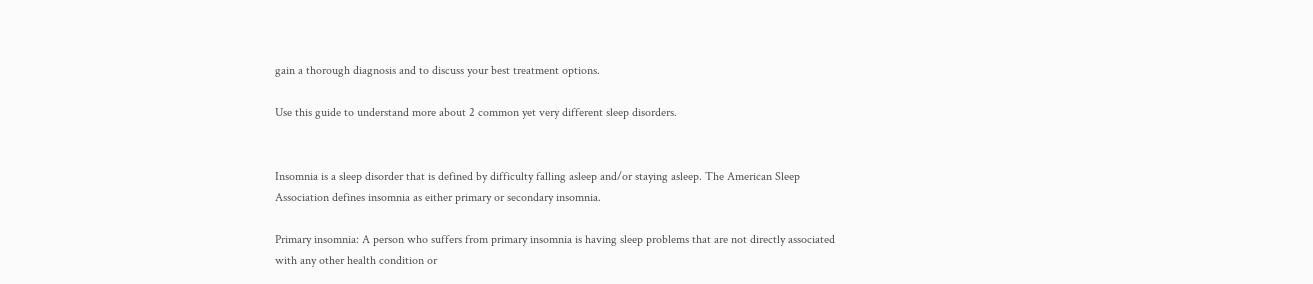gain a thorough diagnosis and to discuss your best treatment options.

Use this guide to understand more about 2 common yet very different sleep disorders.


Insomnia is a sleep disorder that is defined by difficulty falling asleep and/or staying asleep. The American Sleep Association defines insomnia as either primary or secondary insomnia.

Primary insomnia: A person who suffers from primary insomnia is having sleep problems that are not directly associated with any other health condition or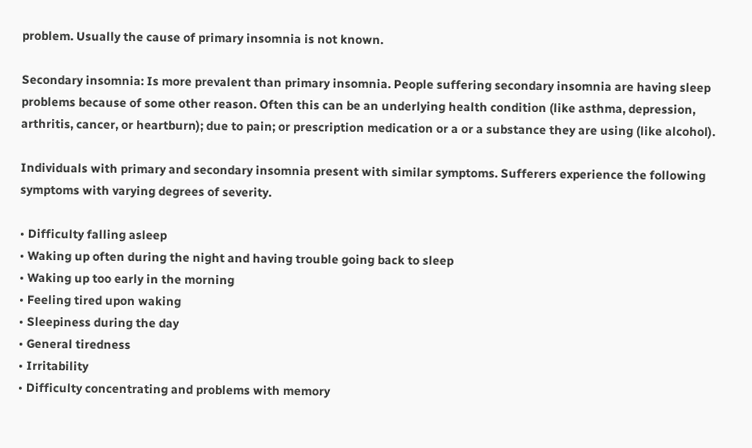problem. Usually the cause of primary insomnia is not known.

Secondary insomnia: Is more prevalent than primary insomnia. People suffering secondary insomnia are having sleep problems because of some other reason. Often this can be an underlying health condition (like asthma, depression, arthritis, cancer, or heartburn); due to pain; or prescription medication or a or a substance they are using (like alcohol).

Individuals with primary and secondary insomnia present with similar symptoms. Sufferers experience the following symptoms with varying degrees of severity.

• Difficulty falling asleep
• Waking up often during the night and having trouble going back to sleep
• Waking up too early in the morning
• Feeling tired upon waking
• Sleepiness during the day
• General tiredness
• Irritability
• Difficulty concentrating and problems with memory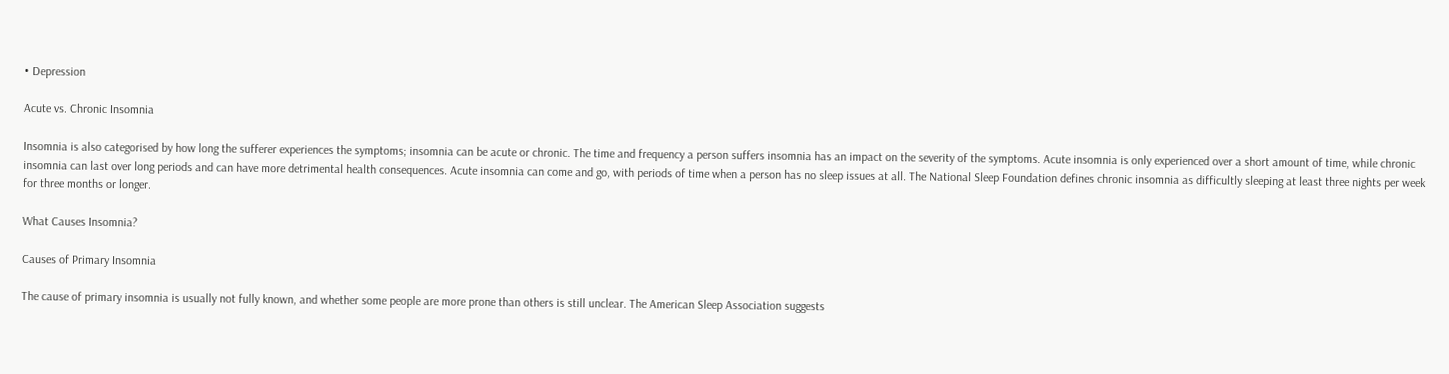• Depression

Acute vs. Chronic Insomnia

Insomnia is also categorised by how long the sufferer experiences the symptoms; insomnia can be acute or chronic. The time and frequency a person suffers insomnia has an impact on the severity of the symptoms. Acute insomnia is only experienced over a short amount of time, while chronic insomnia can last over long periods and can have more detrimental health consequences. Acute insomnia can come and go, with periods of time when a person has no sleep issues at all. The National Sleep Foundation defines chronic insomnia as difficultly sleeping at least three nights per week for three months or longer.

What Causes Insomnia?

Causes of Primary Insomnia

The cause of primary insomnia is usually not fully known, and whether some people are more prone than others is still unclear. The American Sleep Association suggests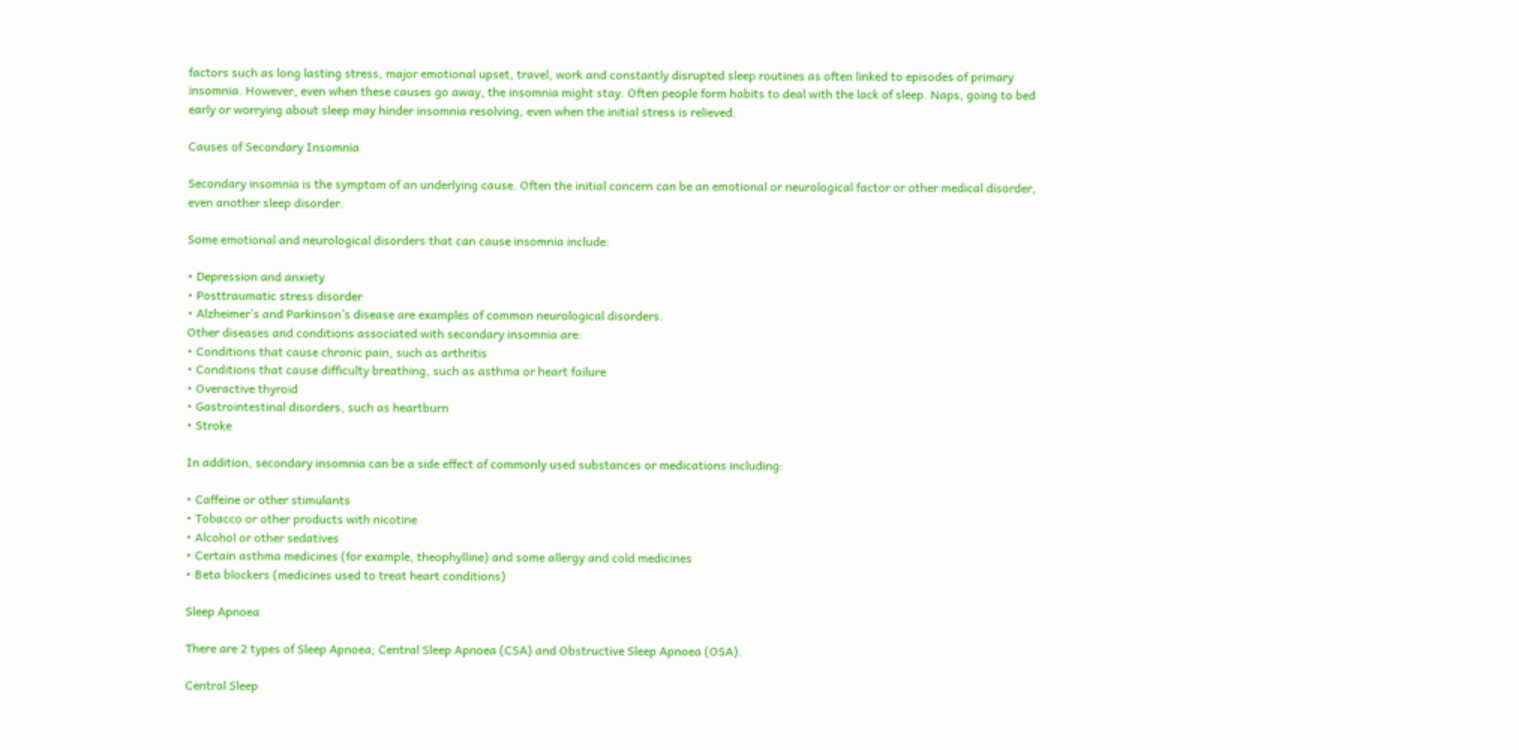factors such as long lasting stress, major emotional upset, travel, work and constantly disrupted sleep routines as often linked to episodes of primary insomnia. However, even when these causes go away, the insomnia might stay. Often people form habits to deal with the lack of sleep. Naps, going to bed early or worrying about sleep may hinder insomnia resolving, even when the initial stress is relieved.

Causes of Secondary Insomnia

Secondary insomnia is the symptom of an underlying cause. Often the initial concern can be an emotional or neurological factor or other medical disorder, even another sleep disorder.

Some emotional and neurological disorders that can cause insomnia include:

• Depression and anxiety
• Posttraumatic stress disorder
• Alzheimer’s and Parkinson’s disease are examples of common neurological disorders.
Other diseases and conditions associated with secondary insomnia are:
• Conditions that cause chronic pain, such as arthritis
• Conditions that cause difficulty breathing, such as asthma or heart failure
• Overactive thyroid
• Gastrointestinal disorders, such as heartburn
• Stroke

In addition, secondary insomnia can be a side effect of commonly used substances or medications including:

• Caffeine or other stimulants
• Tobacco or other products with nicotine
• Alcohol or other sedatives
• Certain asthma medicines (for example, theophylline) and some allergy and cold medicines
• Beta blockers (medicines used to treat heart conditions)

Sleep Apnoea

There are 2 types of Sleep Apnoea; Central Sleep Apnoea (CSA) and Obstructive Sleep Apnoea (OSA).

Central Sleep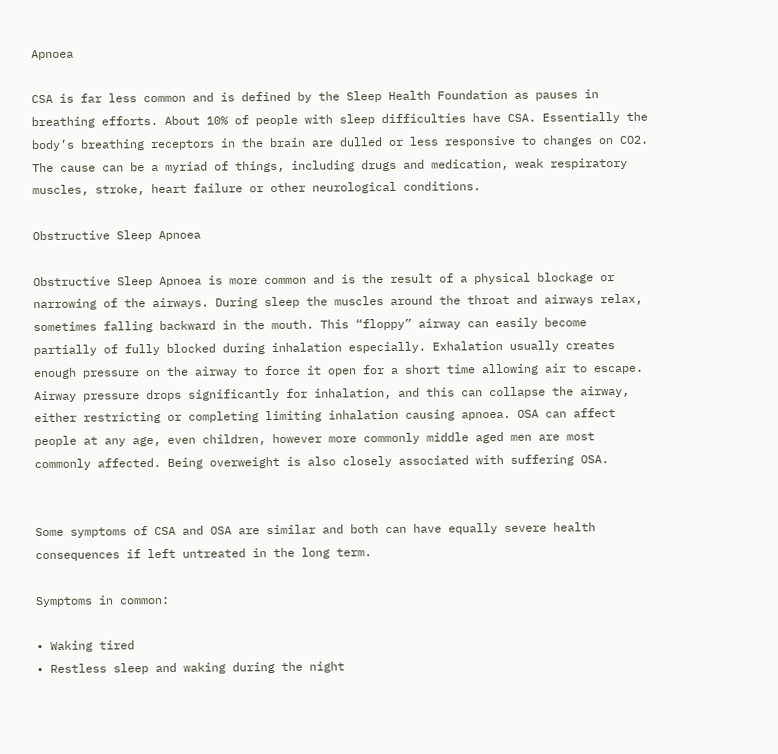Apnoea

CSA is far less common and is defined by the Sleep Health Foundation as pauses in breathing efforts. About 10% of people with sleep difficulties have CSA. Essentially the body’s breathing receptors in the brain are dulled or less responsive to changes on CO2. The cause can be a myriad of things, including drugs and medication, weak respiratory muscles, stroke, heart failure or other neurological conditions.

Obstructive Sleep Apnoea

Obstructive Sleep Apnoea is more common and is the result of a physical blockage or narrowing of the airways. During sleep the muscles around the throat and airways relax, sometimes falling backward in the mouth. This “floppy” airway can easily become partially of fully blocked during inhalation especially. Exhalation usually creates enough pressure on the airway to force it open for a short time allowing air to escape. Airway pressure drops significantly for inhalation, and this can collapse the airway, either restricting or completing limiting inhalation causing apnoea. OSA can affect people at any age, even children, however more commonly middle aged men are most commonly affected. Being overweight is also closely associated with suffering OSA.


Some symptoms of CSA and OSA are similar and both can have equally severe health consequences if left untreated in the long term.

Symptoms in common:

• Waking tired
• Restless sleep and waking during the night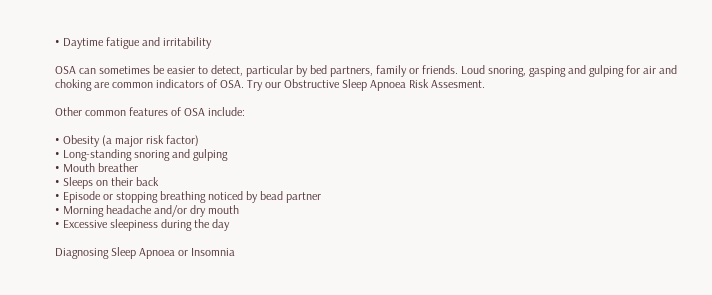• Daytime fatigue and irritability

OSA can sometimes be easier to detect, particular by bed partners, family or friends. Loud snoring, gasping and gulping for air and choking are common indicators of OSA. Try our Obstructive Sleep Apnoea Risk Assesment.

Other common features of OSA include:

• Obesity (a major risk factor)
• Long-standing snoring and gulping
• Mouth breather
• Sleeps on their back
• Episode or stopping breathing noticed by bead partner
• Morning headache and/or dry mouth
• Excessive sleepiness during the day

Diagnosing Sleep Apnoea or Insomnia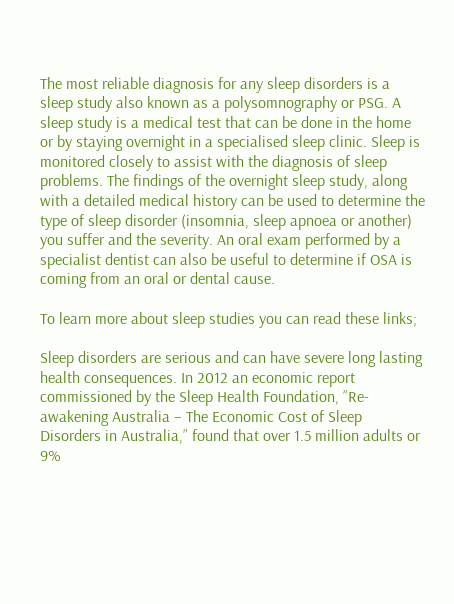The most reliable diagnosis for any sleep disorders is a sleep study also known as a polysomnography or PSG. A sleep study is a medical test that can be done in the home or by staying overnight in a specialised sleep clinic. Sleep is monitored closely to assist with the diagnosis of sleep problems. The findings of the overnight sleep study, along with a detailed medical history can be used to determine the type of sleep disorder (insomnia, sleep apnoea or another) you suffer and the severity. An oral exam performed by a specialist dentist can also be useful to determine if OSA is coming from an oral or dental cause.

To learn more about sleep studies you can read these links;

Sleep disorders are serious and can have severe long lasting health consequences. In 2012 an economic report commissioned by the Sleep Health Foundation, ”Re-awakening Australia – The Economic Cost of Sleep Disorders in Australia,” found that over 1.5 million adults or 9%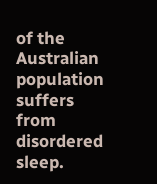of the Australian population suffers from disordered sleep.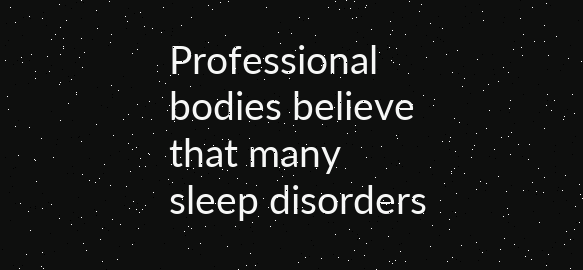Professional bodies believe that many sleep disorders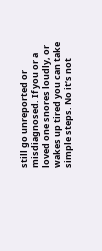still go unreported or misdiagnosed. If you or a loved one snores loudly, or wakes up tired you can take simple steps. No it’s not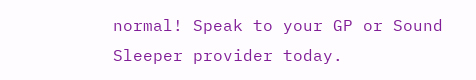normal! Speak to your GP or Sound Sleeper provider today.